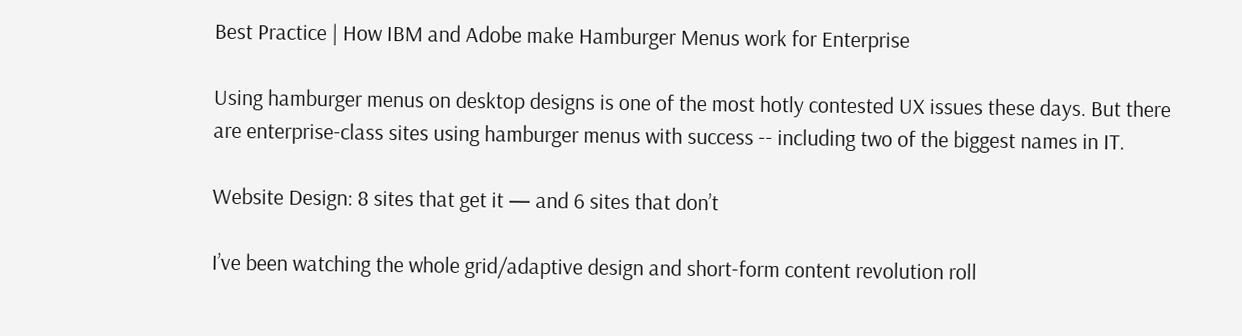Best Practice | How IBM and Adobe make Hamburger Menus work for Enterprise

Using hamburger menus on desktop designs is one of the most hotly contested UX issues these days. But there are enterprise-class sites using hamburger menus with success -- including two of the biggest names in IT.

Website Design: 8 sites that get it — and 6 sites that don’t

I’ve been watching the whole grid/adaptive design and short-form content revolution roll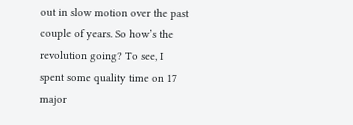out in slow motion over the past couple of years. So how’s the revolution going? To see, I spent some quality time on 17 major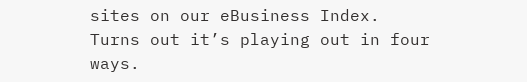sites on our eBusiness Index. Turns out it’s playing out in four ways.